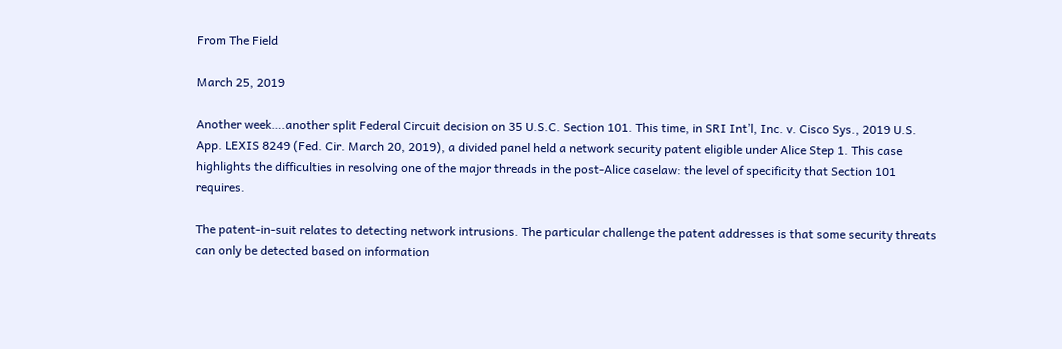From The Field

March 25, 2019

Another week….another split Federal Circuit decision on 35 U.S.C. Section 101. This time, in SRI Int’l, Inc. v. Cisco Sys., 2019 U.S. App. LEXIS 8249 (Fed. Cir. March 20, 2019), a divided panel held a network security patent eligible under Alice Step 1. This case highlights the difficulties in resolving one of the major threads in the post-Alice caselaw: the level of specificity that Section 101 requires.

The patent-in-suit relates to detecting network intrusions. The particular challenge the patent addresses is that some security threats can only be detected based on information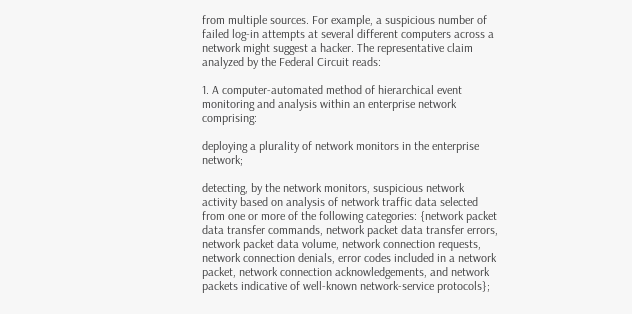from multiple sources. For example, a suspicious number of failed log-in attempts at several different computers across a network might suggest a hacker. The representative claim analyzed by the Federal Circuit reads:

1. A computer-automated method of hierarchical event monitoring and analysis within an enterprise network comprising:

deploying a plurality of network monitors in the enterprise network;

detecting, by the network monitors, suspicious network activity based on analysis of network traffic data selected from one or more of the following categories: {network packet data transfer commands, network packet data transfer errors, network packet data volume, network connection requests, network connection denials, error codes included in a network packet, network connection acknowledgements, and network packets indicative of well-known network-service protocols};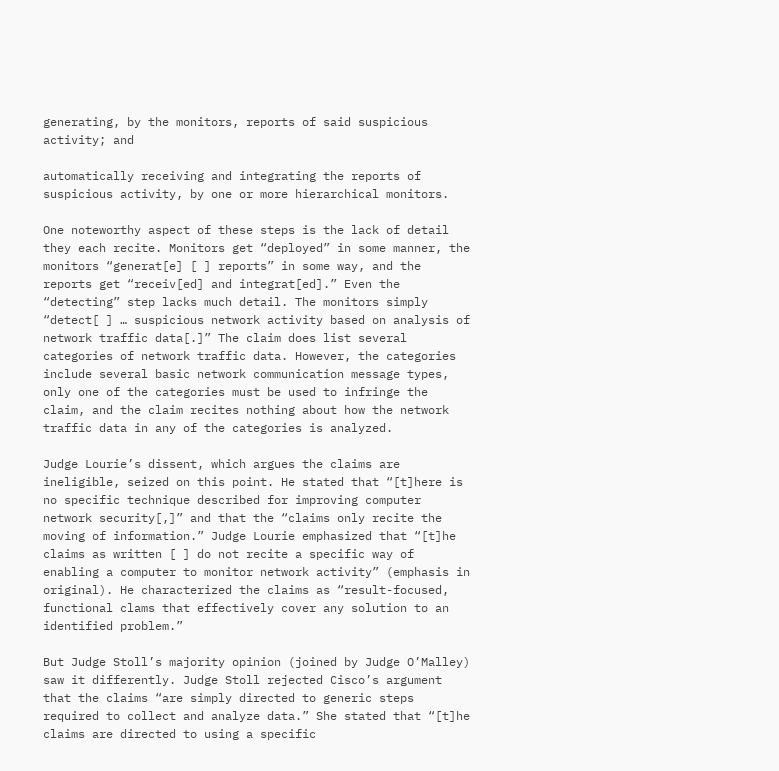generating, by the monitors, reports of said suspicious activity; and

automatically receiving and integrating the reports of suspicious activity, by one or more hierarchical monitors.

One noteworthy aspect of these steps is the lack of detail they each recite. Monitors get “deployed” in some manner, the monitors “generat[e] [ ] reports” in some way, and the reports get “receiv[ed] and integrat[ed].” Even the “detecting” step lacks much detail. The monitors simply “detect[ ] … suspicious network activity based on analysis of network traffic data[.]” The claim does list several categories of network traffic data. However, the categories include several basic network communication message types, only one of the categories must be used to infringe the claim, and the claim recites nothing about how the network traffic data in any of the categories is analyzed.

Judge Lourie’s dissent, which argues the claims are ineligible, seized on this point. He stated that “[t]here is no specific technique described for improving computer network security[,]” and that the “claims only recite the moving of information.” Judge Lourie emphasized that “[t]he claims as written [ ] do not recite a specific way of enabling a computer to monitor network activity” (emphasis in original). He characterized the claims as “result-focused, functional clams that effectively cover any solution to an identified problem.”

But Judge Stoll’s majority opinion (joined by Judge O’Malley) saw it differently. Judge Stoll rejected Cisco’s argument that the claims “are simply directed to generic steps required to collect and analyze data.” She stated that “[t]he claims are directed to using a specific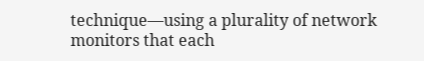technique—using a plurality of network monitors that each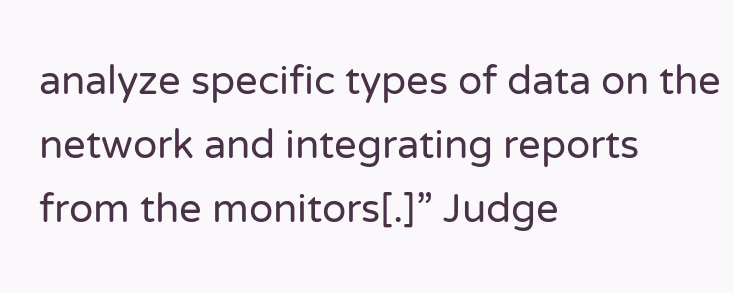analyze specific types of data on the network and integrating reports from the monitors[.]” Judge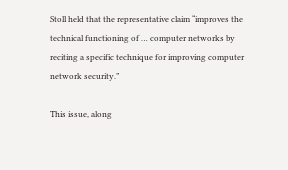Stoll held that the representative claim “improves the technical functioning of … computer networks by reciting a specific technique for improving computer network security.”

This issue, along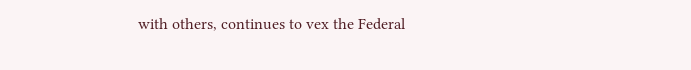with others, continues to vex the Federal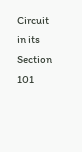Circuit in its Section 101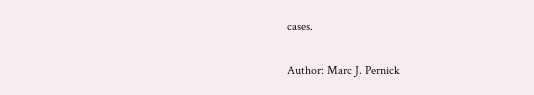cases.

Author: Marc J. Pernick